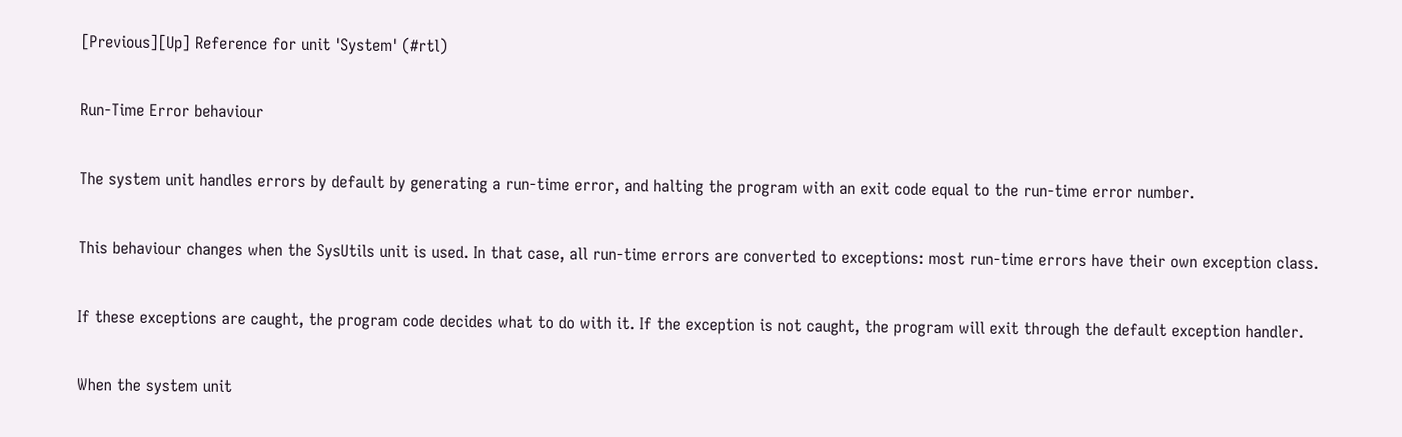[Previous][Up] Reference for unit 'System' (#rtl)

Run-Time Error behaviour

The system unit handles errors by default by generating a run-time error, and halting the program with an exit code equal to the run-time error number.

This behaviour changes when the SysUtils unit is used. In that case, all run-time errors are converted to exceptions: most run-time errors have their own exception class.

If these exceptions are caught, the program code decides what to do with it. If the exception is not caught, the program will exit through the default exception handler.

When the system unit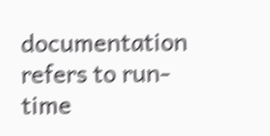documentation refers to run-time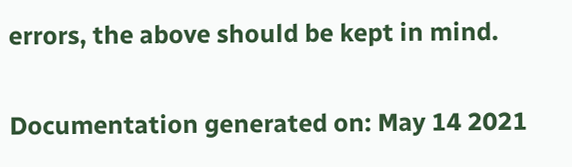errors, the above should be kept in mind.

Documentation generated on: May 14 2021